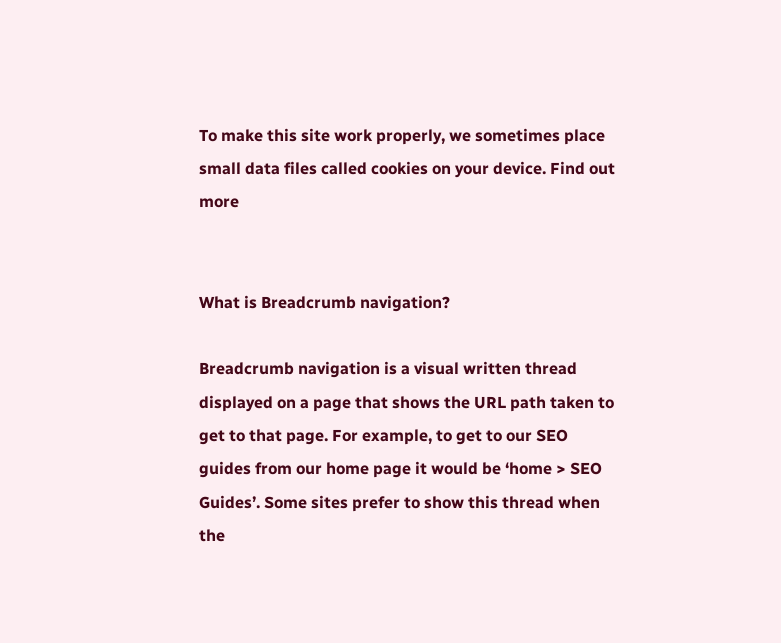To make this site work properly, we sometimes place small data files called cookies on your device. Find out more


What is Breadcrumb navigation?

Breadcrumb navigation is a visual written thread displayed on a page that shows the URL path taken to get to that page. For example, to get to our SEO guides from our home page it would be ‘home > SEO Guides’. Some sites prefer to show this thread when the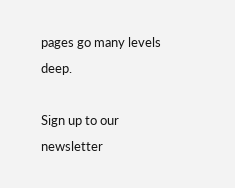pages go many levels deep.

Sign up to our newsletter